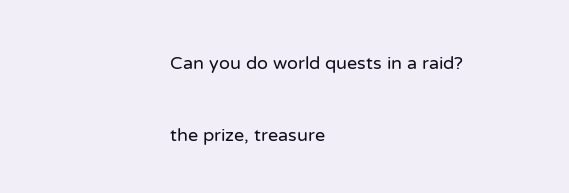Can you do world quests in a raid?

the prize, treasure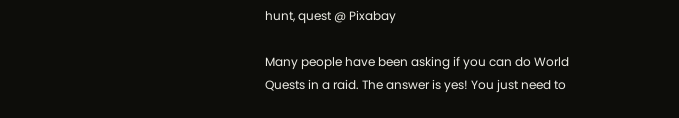hunt, quest @ Pixabay

Many people have been asking if you can do World Quests in a raid. The answer is yes! You just need to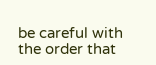be careful with the order that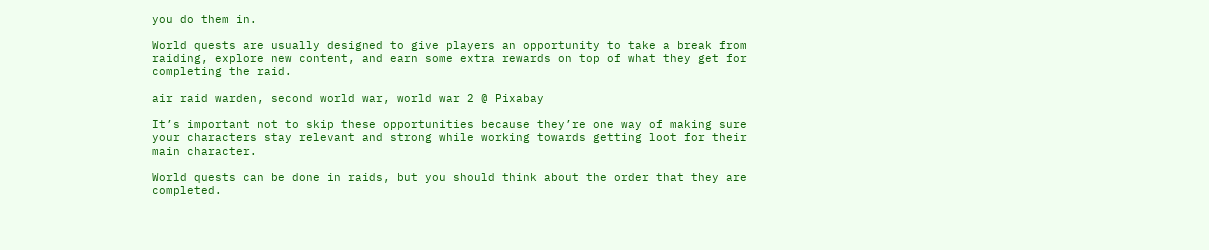you do them in.

World quests are usually designed to give players an opportunity to take a break from raiding, explore new content, and earn some extra rewards on top of what they get for completing the raid.

air raid warden, second world war, world war 2 @ Pixabay

It’s important not to skip these opportunities because they’re one way of making sure your characters stay relevant and strong while working towards getting loot for their main character.

World quests can be done in raids, but you should think about the order that they are completed.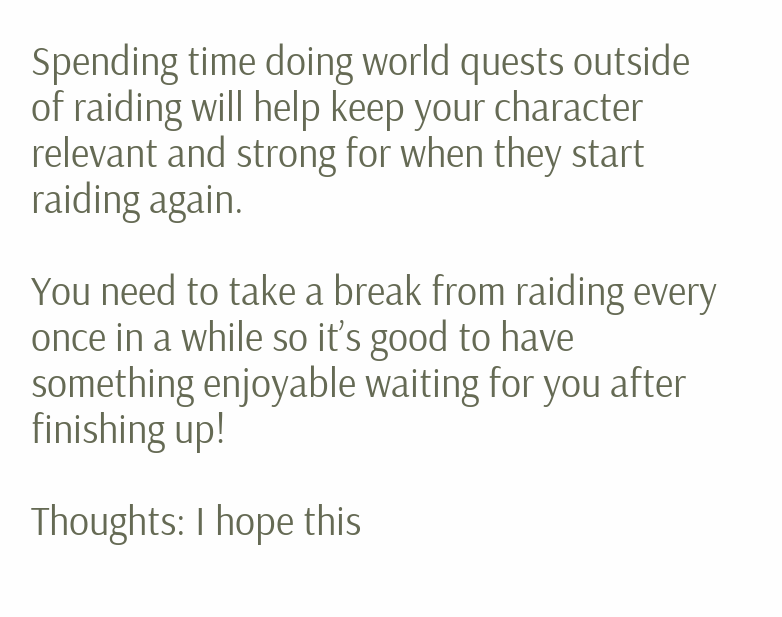Spending time doing world quests outside of raiding will help keep your character relevant and strong for when they start raiding again.

You need to take a break from raiding every once in a while so it’s good to have something enjoyable waiting for you after finishing up!

Thoughts: I hope this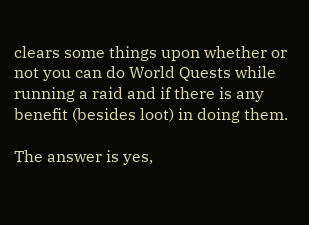clears some things upon whether or not you can do World Quests while running a raid and if there is any benefit (besides loot) in doing them.

The answer is yes,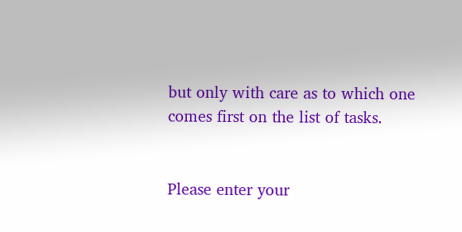but only with care as to which one comes first on the list of tasks.


Please enter your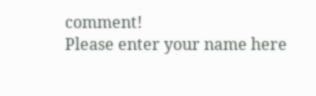comment!
Please enter your name here